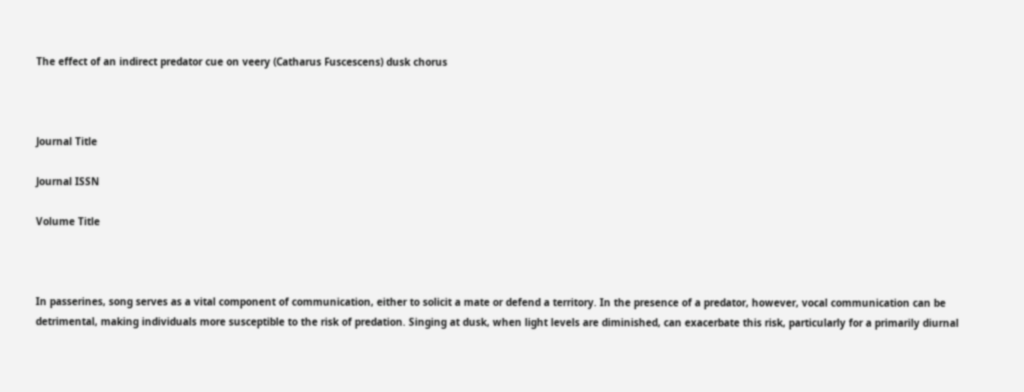The effect of an indirect predator cue on veery (Catharus Fuscescens) dusk chorus



Journal Title

Journal ISSN

Volume Title



In passerines, song serves as a vital component of communication, either to solicit a mate or defend a territory. In the presence of a predator, however, vocal communication can be detrimental, making individuals more susceptible to the risk of predation. Singing at dusk, when light levels are diminished, can exacerbate this risk, particularly for a primarily diurnal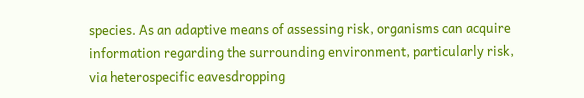species. As an adaptive means of assessing risk, organisms can acquire information regarding the surrounding environment, particularly risk, via heterospecific eavesdropping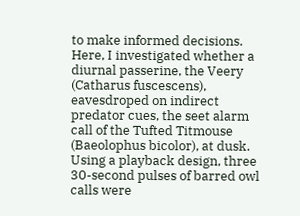to make informed decisions. Here, I investigated whether a diurnal passerine, the Veery (Catharus fuscescens), eavesdroped on indirect predator cues, the seet alarm call of the Tufted Titmouse (Baeolophus bicolor), at dusk. Using a playback design, three 30-second pulses of barred owl calls were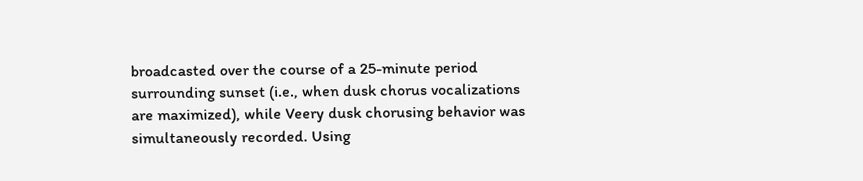broadcasted over the course of a 25-minute period surrounding sunset (i.e., when dusk chorus vocalizations are maximized), while Veery dusk chorusing behavior was simultaneously recorded. Using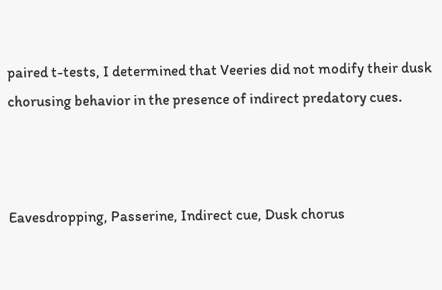paired t-tests, I determined that Veeries did not modify their dusk chorusing behavior in the presence of indirect predatory cues.



Eavesdropping, Passerine, Indirect cue, Dusk chorus